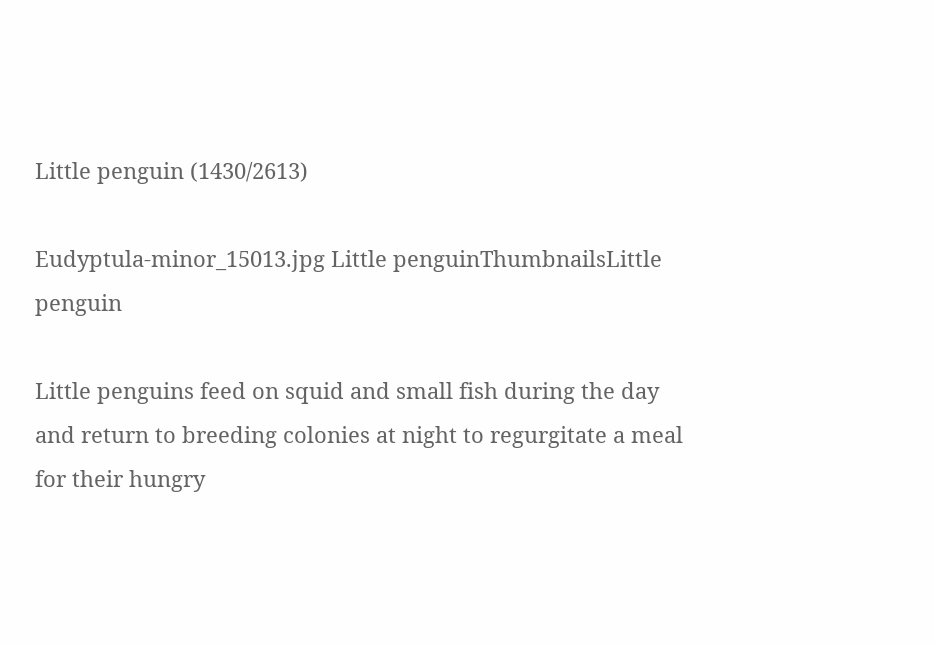Little penguin (1430/2613)

Eudyptula-minor_15013.jpg Little penguinThumbnailsLittle penguin

Little penguins feed on squid and small fish during the day and return to breeding colonies at night to regurgitate a meal for their hungry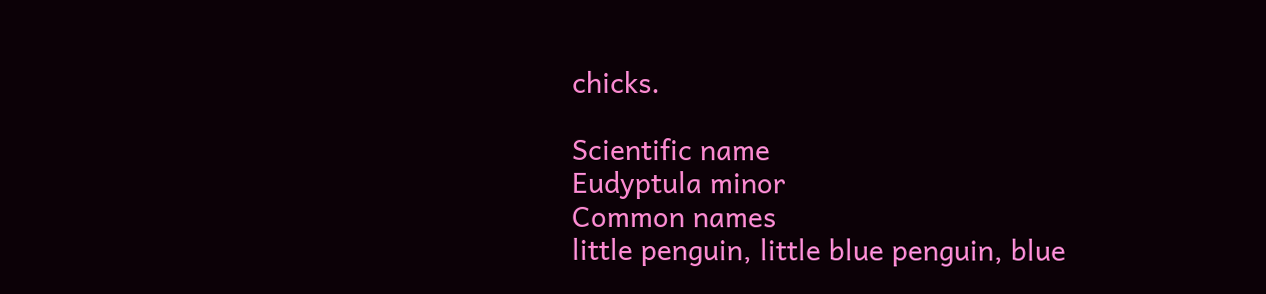chicks.

Scientific name
Eudyptula minor
Common names
little penguin, little blue penguin, blue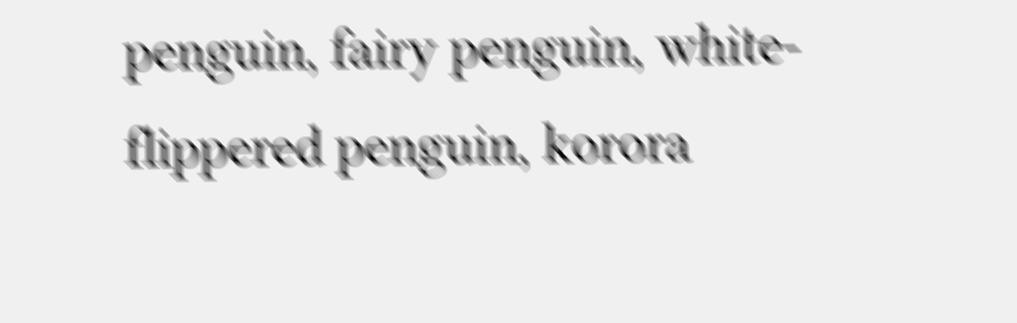penguin, fairy penguin, white-flippered penguin, korora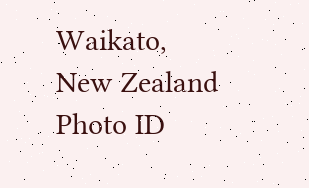Waikato, New Zealand
Photo ID